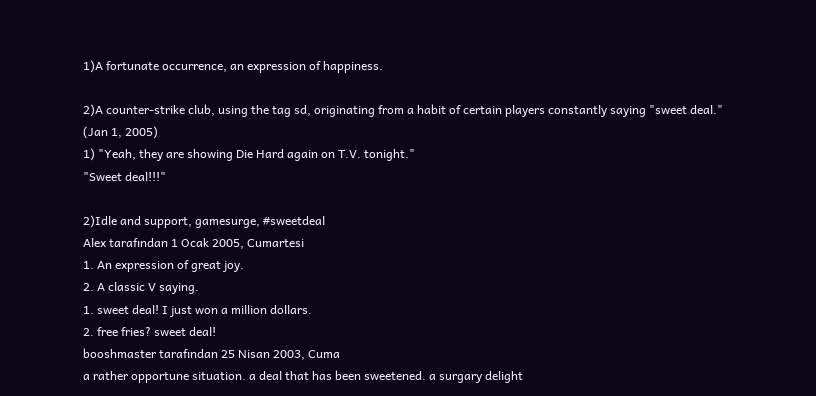1)A fortunate occurrence, an expression of happiness.

2)A counter-strike club, using the tag sd, originating from a habit of certain players constantly saying "sweet deal." (Jan 1, 2005)
1) "Yeah, they are showing Die Hard again on T.V. tonight."
"Sweet deal!!!"

2)Idle and support, gamesurge, #sweetdeal
Alex tarafından 1 Ocak 2005, Cumartesi
1. An expression of great joy.
2. A classic V saying.
1. sweet deal! I just won a million dollars.
2. free fries? sweet deal!
booshmaster tarafından 25 Nisan 2003, Cuma
a rather opportune situation. a deal that has been sweetened. a surgary delight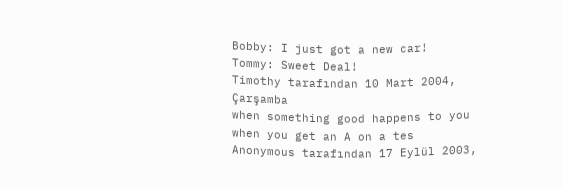Bobby: I just got a new car!
Tommy: Sweet Deal!
Timothy tarafından 10 Mart 2004, Çarşamba
when something good happens to you
when you get an A on a tes
Anonymous tarafından 17 Eylül 2003,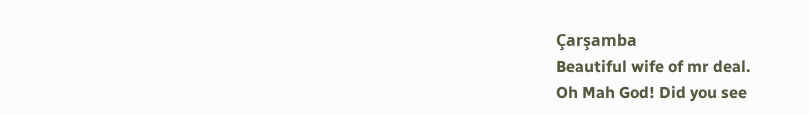Çarşamba
Beautiful wife of mr deal.
Oh Mah God! Did you see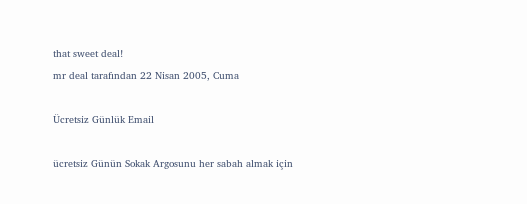that sweet deal!
mr deal tarafından 22 Nisan 2005, Cuma

Ücretsiz Günlük Email

ücretsiz Günün Sokak Argosunu her sabah almak için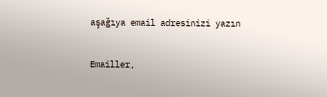aşağıya email adresinizi yazın

Emailler,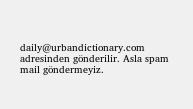daily@urbandictionary.com adresinden gönderilir. Asla spam mail göndermeyiz.